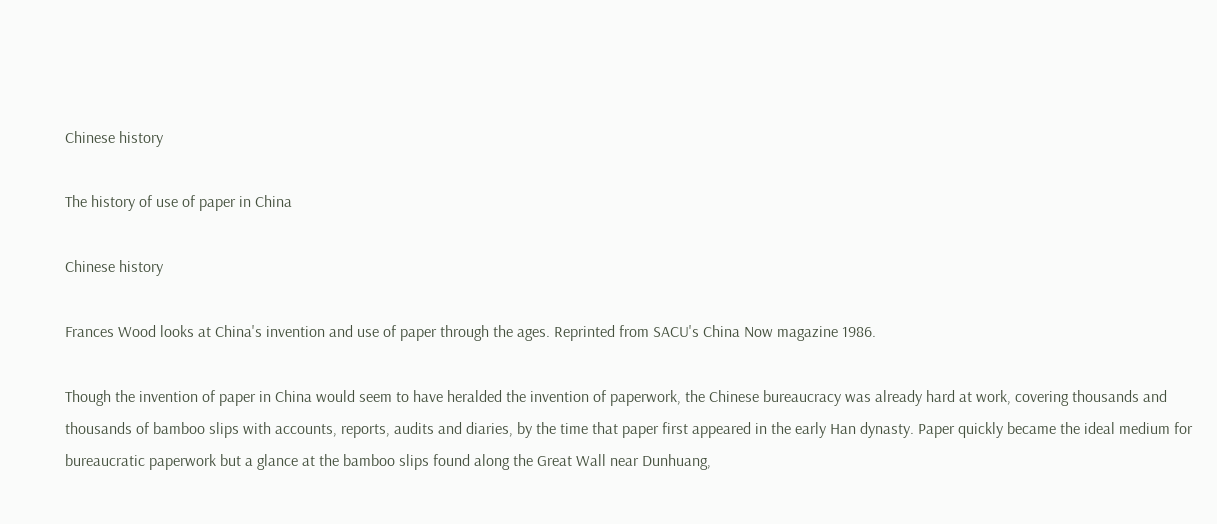Chinese history

The history of use of paper in China

Chinese history

Frances Wood looks at China's invention and use of paper through the ages. Reprinted from SACU's China Now magazine 1986.

Though the invention of paper in China would seem to have heralded the invention of paperwork, the Chinese bureaucracy was already hard at work, covering thousands and thousands of bamboo slips with accounts, reports, audits and diaries, by the time that paper first appeared in the early Han dynasty. Paper quickly became the ideal medium for bureaucratic paperwork but a glance at the bamboo slips found along the Great Wall near Dunhuang,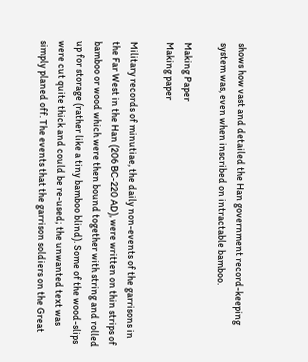shows how vast and detailed the Han government record-keeping system was, even when inscribed on intractable bamboo.

Making Paper
Making paper

Military records of minutiae, the daily non-events of the garrisons in the Far West in the Han (206 BC-220 AD), were written on thin strips of bamboo or wood which were then bound together with string and rolled up for storage (rather like a tiny bamboo blind). Some of the wood-slips were cut quite thick and could be re-used; the unwanted text was simply planed off. The events that the garrison soldiers on the Great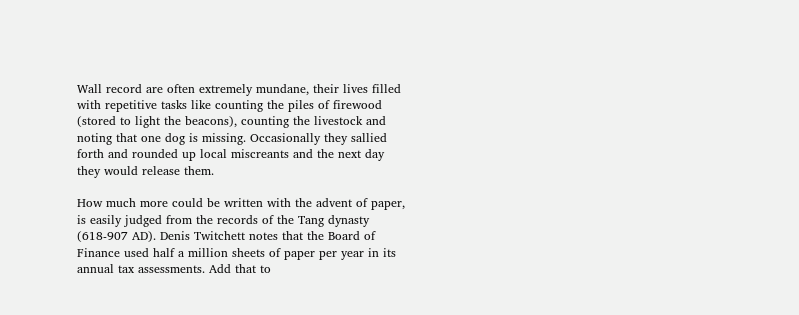Wall record are often extremely mundane, their lives filled with repetitive tasks like counting the piles of firewood (stored to light the beacons), counting the livestock and noting that one dog is missing. Occasionally they sallied forth and rounded up local miscreants and the next day they would release them.

How much more could be written with the advent of paper, is easily judged from the records of the Tang dynasty (618-907 AD). Denis Twitchett notes that the Board of Finance used half a million sheets of paper per year in its annual tax assessments. Add that to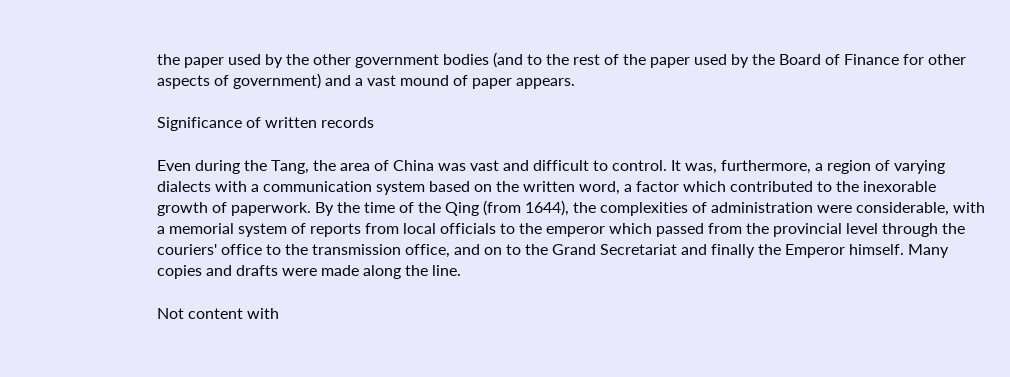the paper used by the other government bodies (and to the rest of the paper used by the Board of Finance for other aspects of government) and a vast mound of paper appears.

Significance of written records

Even during the Tang, the area of China was vast and difficult to control. It was, furthermore, a region of varying dialects with a communication system based on the written word, a factor which contributed to the inexorable growth of paperwork. By the time of the Qing (from 1644), the complexities of administration were considerable, with a memorial system of reports from local officials to the emperor which passed from the provincial level through the couriers' office to the transmission office, and on to the Grand Secretariat and finally the Emperor himself. Many copies and drafts were made along the line.

Not content with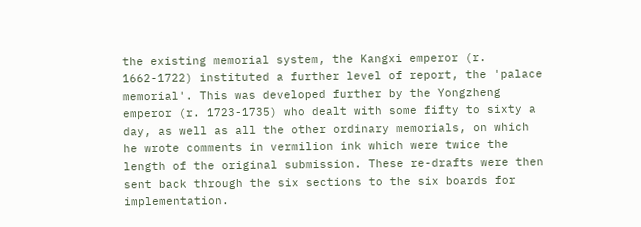the existing memorial system, the Kangxi emperor (r. 1662-1722) instituted a further level of report, the 'palace memorial'. This was developed further by the Yongzheng emperor (r. 1723-1735) who dealt with some fifty to sixty a day, as well as all the other ordinary memorials, on which he wrote comments in vermilion ink which were twice the length of the original submission. These re-drafts were then sent back through the six sections to the six boards for implementation.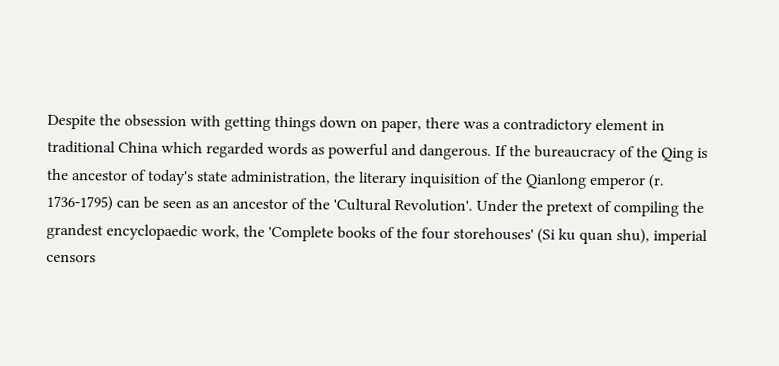Despite the obsession with getting things down on paper, there was a contradictory element in traditional China which regarded words as powerful and dangerous. If the bureaucracy of the Qing is the ancestor of today's state administration, the literary inquisition of the Qianlong emperor (r. 1736-1795) can be seen as an ancestor of the 'Cultural Revolution'. Under the pretext of compiling the grandest encyclopaedic work, the 'Complete books of the four storehouses' (Si ku quan shu), imperial censors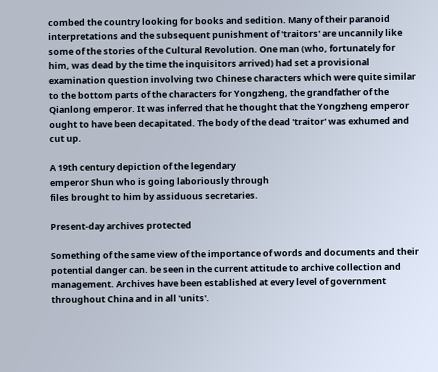combed the country looking for books and sedition. Many of their paranoid interpretations and the subsequent punishment of 'traitors' are uncannily like some of the stories of the Cultural Revolution. One man (who, fortunately for him, was dead by the time the inquisitors arrived) had set a provisional examination question involving two Chinese characters which were quite similar to the bottom parts of the characters for Yongzheng, the grandfather of the Qianlong emperor. It was inferred that he thought that the Yongzheng emperor ought to have been decapitated. The body of the dead 'traitor' was exhumed and cut up.

A 19th century depiction of the legendary
emperor Shun who is going laboriously through
files brought to him by assiduous secretaries.

Present-day archives protected

Something of the same view of the importance of words and documents and their potential danger can. be seen in the current attitude to archive collection and management. Archives have been established at every level of government throughout China and in all 'units'.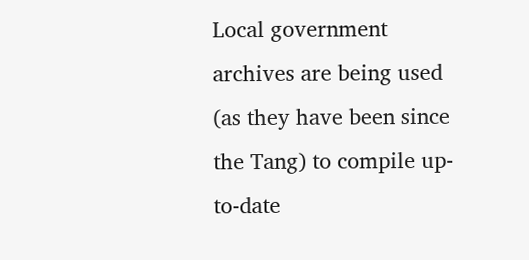Local government archives are being used (as they have been since the Tang) to compile up-to-date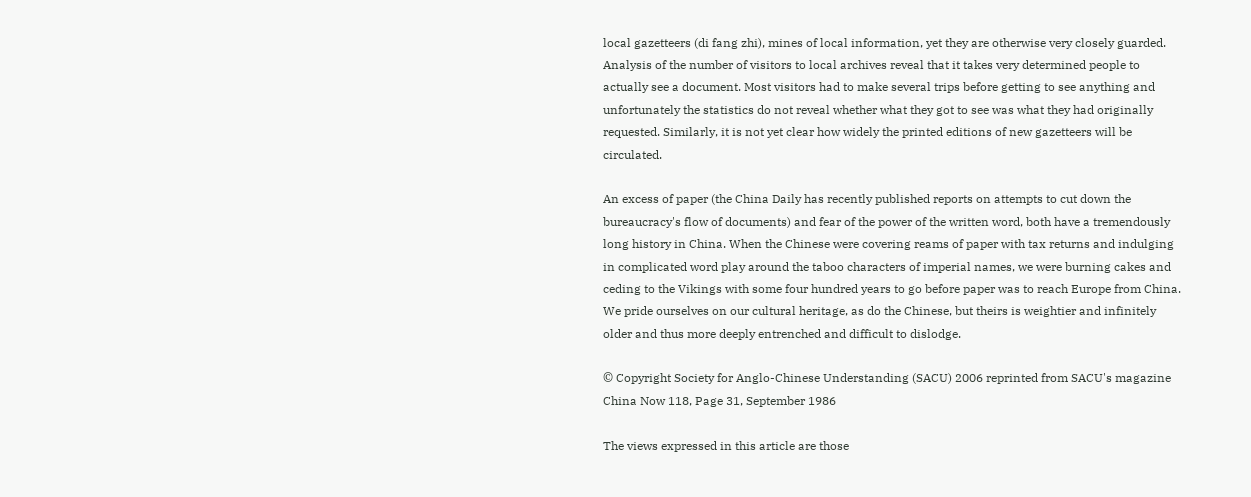local gazetteers (di fang zhi), mines of local information, yet they are otherwise very closely guarded. Analysis of the number of visitors to local archives reveal that it takes very determined people to actually see a document. Most visitors had to make several trips before getting to see anything and unfortunately the statistics do not reveal whether what they got to see was what they had originally requested. Similarly, it is not yet clear how widely the printed editions of new gazetteers will be circulated.

An excess of paper (the China Daily has recently published reports on attempts to cut down the bureaucracy's flow of documents) and fear of the power of the written word, both have a tremendously long history in China. When the Chinese were covering reams of paper with tax returns and indulging in complicated word play around the taboo characters of imperial names, we were burning cakes and ceding to the Vikings with some four hundred years to go before paper was to reach Europe from China. We pride ourselves on our cultural heritage, as do the Chinese, but theirs is weightier and infinitely older and thus more deeply entrenched and difficult to dislodge.

© Copyright Society for Anglo-Chinese Understanding (SACU) 2006 reprinted from SACU's magazine China Now 118, Page 31, September 1986

The views expressed in this article are those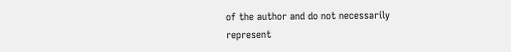of the author and do not necessarily represent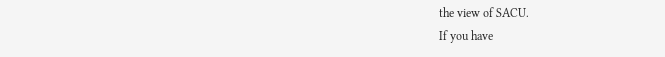the view of SACU.
If you have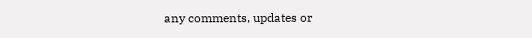any comments, updates or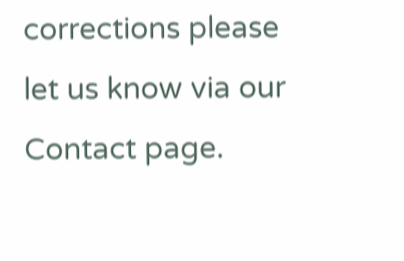corrections please let us know via our Contact page.